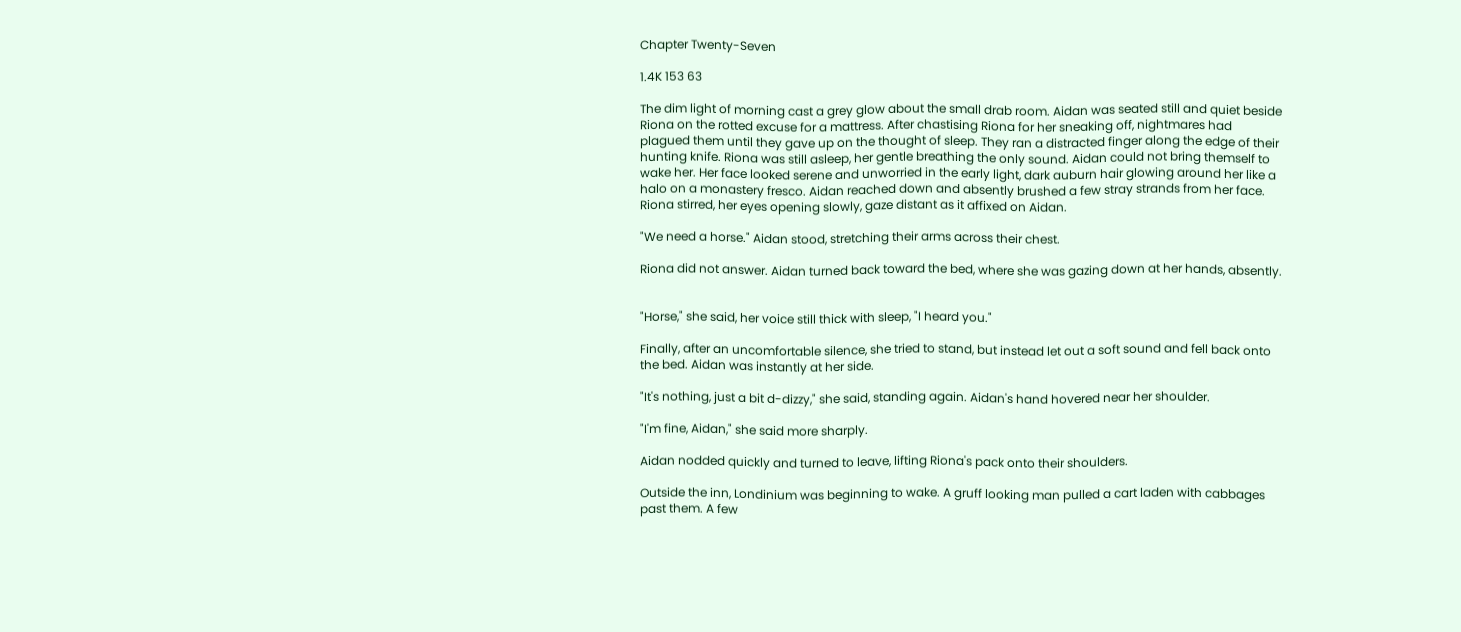Chapter Twenty-Seven

1.4K 153 63

The dim light of morning cast a grey glow about the small drab room. Aidan was seated still and quiet beside Riona on the rotted excuse for a mattress. After chastising Riona for her sneaking off, nightmares had plagued them until they gave up on the thought of sleep. They ran a distracted finger along the edge of their hunting knife. Riona was still asleep, her gentle breathing the only sound. Aidan could not bring themself to wake her. Her face looked serene and unworried in the early light, dark auburn hair glowing around her like a halo on a monastery fresco. Aidan reached down and absently brushed a few stray strands from her face. Riona stirred, her eyes opening slowly, gaze distant as it affixed on Aidan.

"We need a horse." Aidan stood, stretching their arms across their chest.

Riona did not answer. Aidan turned back toward the bed, where she was gazing down at her hands, absently.


"Horse," she said, her voice still thick with sleep, "I heard you."

Finally, after an uncomfortable silence, she tried to stand, but instead let out a soft sound and fell back onto the bed. Aidan was instantly at her side.

"It's nothing, just a bit d-dizzy," she said, standing again. Aidan's hand hovered near her shoulder.

"I'm fine, Aidan," she said more sharply.

Aidan nodded quickly and turned to leave, lifting Riona's pack onto their shoulders.

Outside the inn, Londinium was beginning to wake. A gruff looking man pulled a cart laden with cabbages past them. A few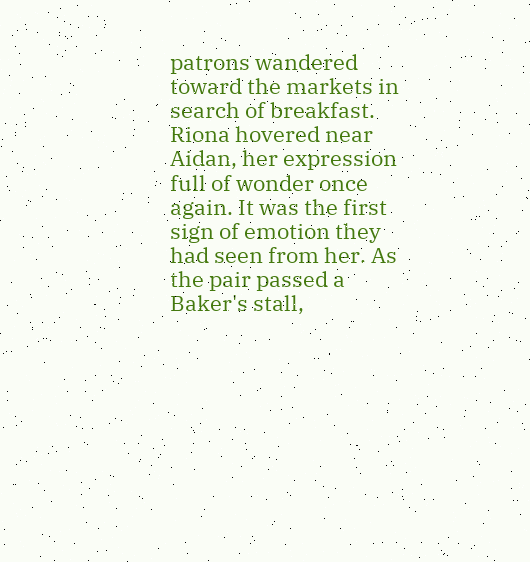patrons wandered toward the markets in search of breakfast. Riona hovered near Aidan, her expression full of wonder once again. It was the first sign of emotion they had seen from her. As the pair passed a Baker's stall,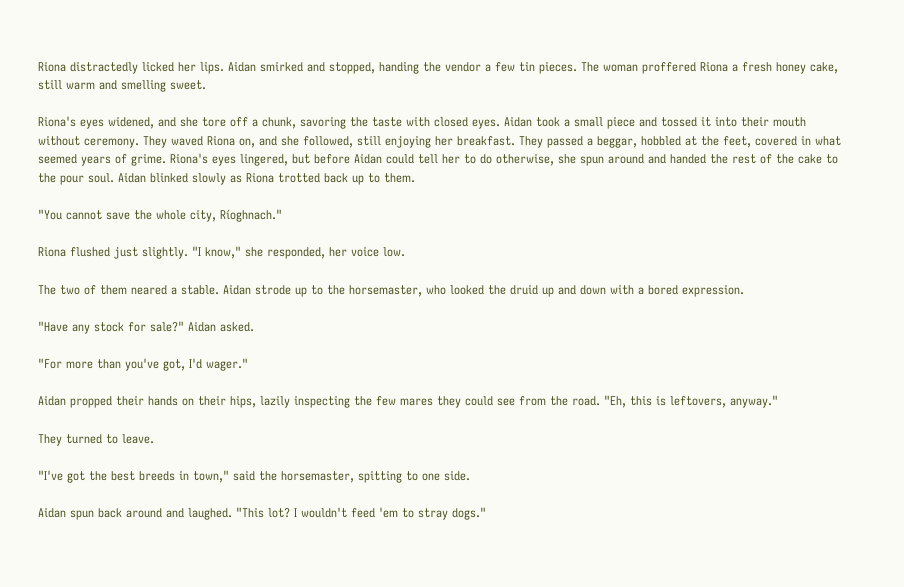Riona distractedly licked her lips. Aidan smirked and stopped, handing the vendor a few tin pieces. The woman proffered Riona a fresh honey cake, still warm and smelling sweet.

Riona's eyes widened, and she tore off a chunk, savoring the taste with closed eyes. Aidan took a small piece and tossed it into their mouth without ceremony. They waved Riona on, and she followed, still enjoying her breakfast. They passed a beggar, hobbled at the feet, covered in what seemed years of grime. Riona's eyes lingered, but before Aidan could tell her to do otherwise, she spun around and handed the rest of the cake to the pour soul. Aidan blinked slowly as Riona trotted back up to them.

"You cannot save the whole city, Ríoghnach."

Riona flushed just slightly. "I know," she responded, her voice low.

The two of them neared a stable. Aidan strode up to the horsemaster, who looked the druid up and down with a bored expression.

"Have any stock for sale?" Aidan asked.

"For more than you've got, I'd wager."

Aidan propped their hands on their hips, lazily inspecting the few mares they could see from the road. "Eh, this is leftovers, anyway."

They turned to leave.

"I've got the best breeds in town," said the horsemaster, spitting to one side.

Aidan spun back around and laughed. "This lot? I wouldn't feed 'em to stray dogs."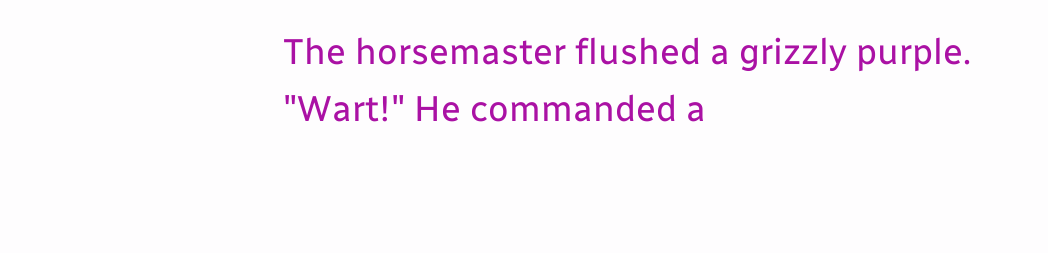The horsemaster flushed a grizzly purple. "Wart!" He commanded a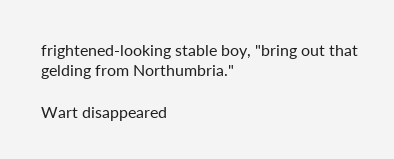frightened-looking stable boy, "bring out that gelding from Northumbria."

Wart disappeared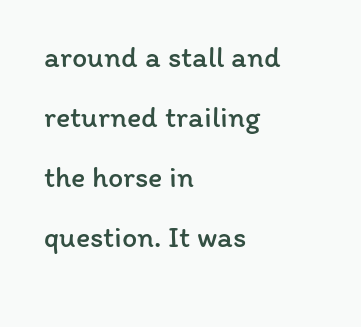around a stall and returned trailing the horse in question. It was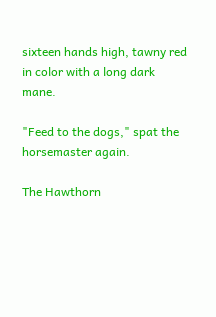sixteen hands high, tawny red in color with a long dark mane.

"Feed to the dogs," spat the horsemaster again.

The Hawthorn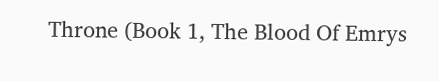Throne (Book 1, The Blood Of Emrys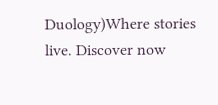Duology)Where stories live. Discover now